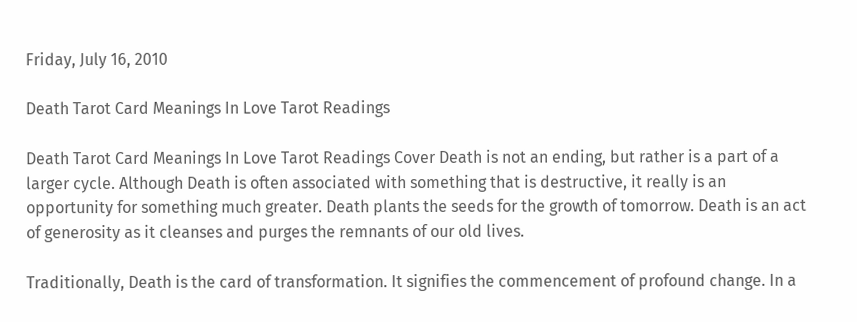Friday, July 16, 2010

Death Tarot Card Meanings In Love Tarot Readings

Death Tarot Card Meanings In Love Tarot Readings Cover Death is not an ending, but rather is a part of a larger cycle. Although Death is often associated with something that is destructive, it really is an opportunity for something much greater. Death plants the seeds for the growth of tomorrow. Death is an act of generosity as it cleanses and purges the remnants of our old lives.

Traditionally, Death is the card of transformation. It signifies the commencement of profound change. In a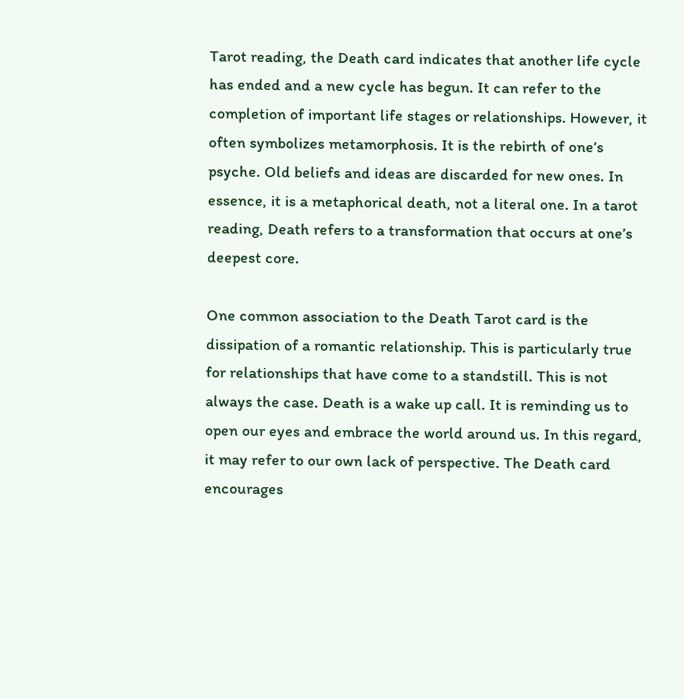Tarot reading, the Death card indicates that another life cycle has ended and a new cycle has begun. It can refer to the completion of important life stages or relationships. However, it often symbolizes metamorphosis. It is the rebirth of one’s psyche. Old beliefs and ideas are discarded for new ones. In essence, it is a metaphorical death, not a literal one. In a tarot reading, Death refers to a transformation that occurs at one’s deepest core.

One common association to the Death Tarot card is the dissipation of a romantic relationship. This is particularly true for relationships that have come to a standstill. This is not always the case. Death is a wake up call. It is reminding us to open our eyes and embrace the world around us. In this regard, it may refer to our own lack of perspective. The Death card encourages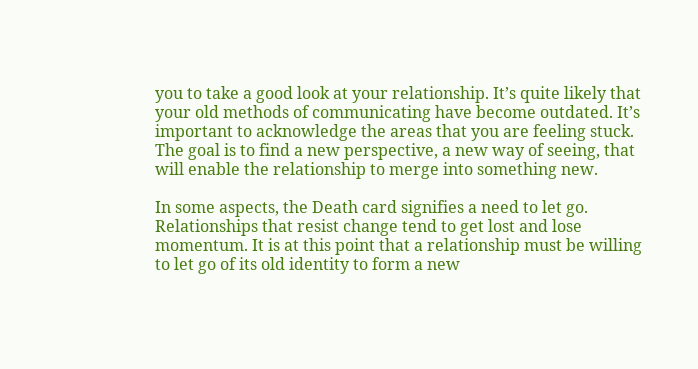you to take a good look at your relationship. It’s quite likely that your old methods of communicating have become outdated. It’s important to acknowledge the areas that you are feeling stuck. The goal is to find a new perspective, a new way of seeing, that will enable the relationship to merge into something new.

In some aspects, the Death card signifies a need to let go. Relationships that resist change tend to get lost and lose momentum. It is at this point that a relationship must be willing to let go of its old identity to form a new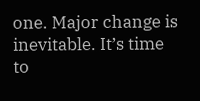one. Major change is inevitable. It’s time to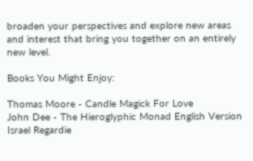broaden your perspectives and explore new areas and interest that bring you together on an entirely new level.

Books You Might Enjoy:

Thomas Moore - Candle Magick For Love
John Dee - The Hieroglyphic Monad English Version
Israel Regardie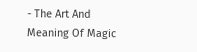- The Art And Meaning Of Magic